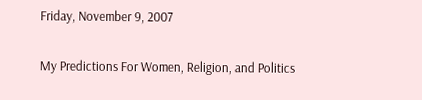Friday, November 9, 2007

My Predictions For Women, Religion, and Politics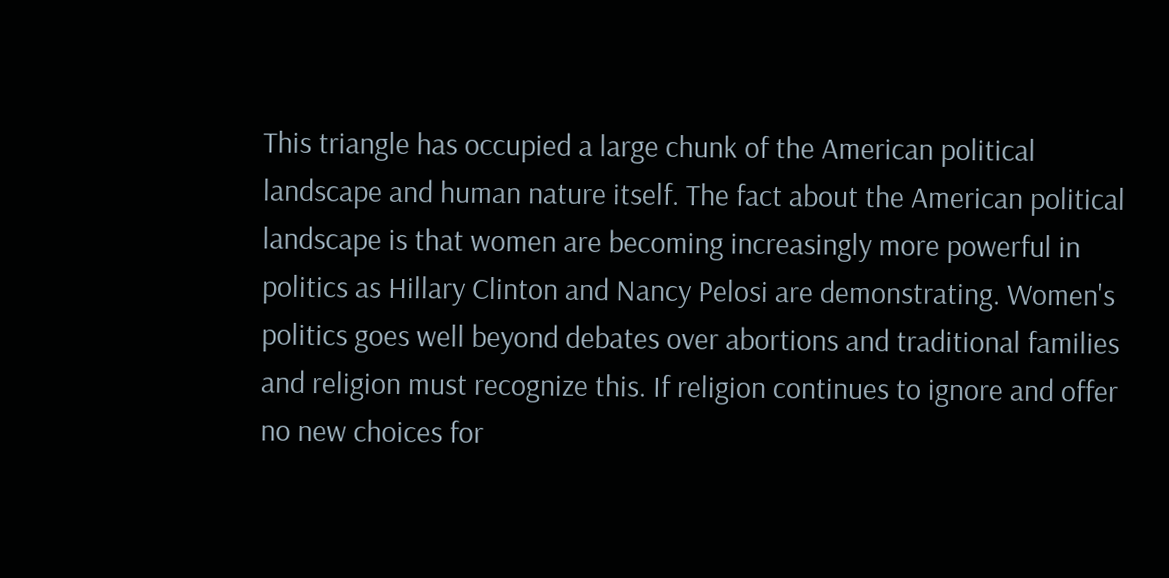This triangle has occupied a large chunk of the American political landscape and human nature itself. The fact about the American political landscape is that women are becoming increasingly more powerful in politics as Hillary Clinton and Nancy Pelosi are demonstrating. Women's politics goes well beyond debates over abortions and traditional families and religion must recognize this. If religion continues to ignore and offer no new choices for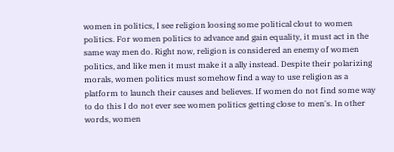women in politics, I see religion loosing some political clout to women politics. For women politics to advance and gain equality, it must act in the same way men do. Right now, religion is considered an enemy of women politics, and like men it must make it a ally instead. Despite their polarizing morals, women politics must somehow find a way to use religion as a platform to launch their causes and believes. If women do not find some way to do this I do not ever see women politics getting close to men's. In other words, women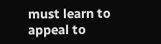must learn to appeal to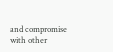and compromise with other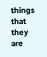things that they are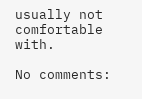usually not comfortable with.

No comments: